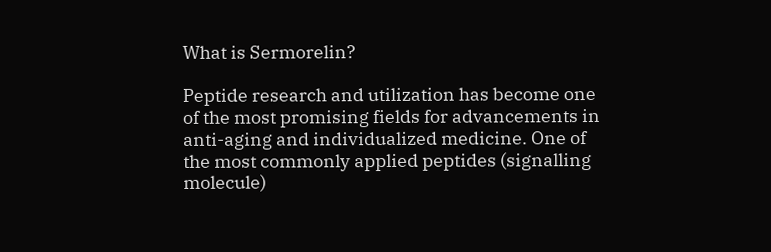What is Sermorelin?

Peptide research and utilization has become one of the most promising fields for advancements in anti-aging and individualized medicine. One of the most commonly applied peptides (signalling molecule)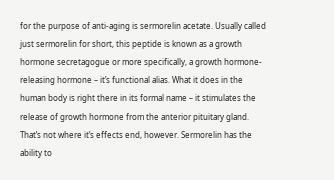for the purpose of anti-aging is sermorelin acetate. Usually called just sermorelin for short, this peptide is known as a growth hormone secretagogue or more specifically, a growth hormone-releasing hormone – it’s functional alias. What it does in the human body is right there in its formal name – it stimulates the release of growth hormone from the anterior pituitary gland. That’s not where it’s effects end, however. Sermorelin has the ability to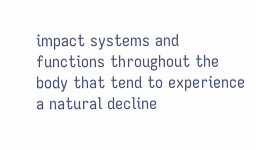impact systems and functions throughout the body that tend to experience a natural decline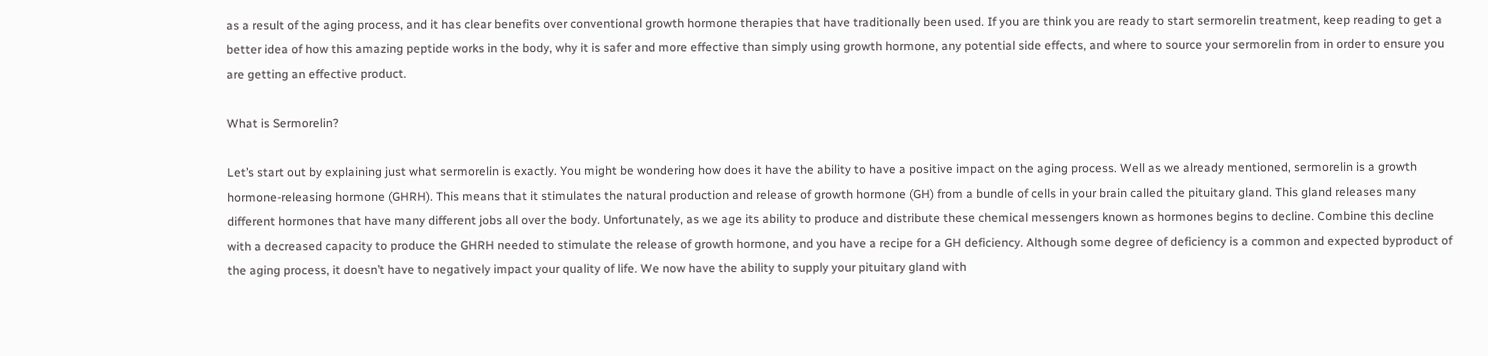as a result of the aging process, and it has clear benefits over conventional growth hormone therapies that have traditionally been used. If you are think you are ready to start sermorelin treatment, keep reading to get a better idea of how this amazing peptide works in the body, why it is safer and more effective than simply using growth hormone, any potential side effects, and where to source your sermorelin from in order to ensure you are getting an effective product.

What is Sermorelin?

Let’s start out by explaining just what sermorelin is exactly. You might be wondering how does it have the ability to have a positive impact on the aging process. Well as we already mentioned, sermorelin is a growth hormone-releasing hormone (GHRH). This means that it stimulates the natural production and release of growth hormone (GH) from a bundle of cells in your brain called the pituitary gland. This gland releases many different hormones that have many different jobs all over the body. Unfortunately, as we age its ability to produce and distribute these chemical messengers known as hormones begins to decline. Combine this decline with a decreased capacity to produce the GHRH needed to stimulate the release of growth hormone, and you have a recipe for a GH deficiency. Although some degree of deficiency is a common and expected byproduct of the aging process, it doesn’t have to negatively impact your quality of life. We now have the ability to supply your pituitary gland with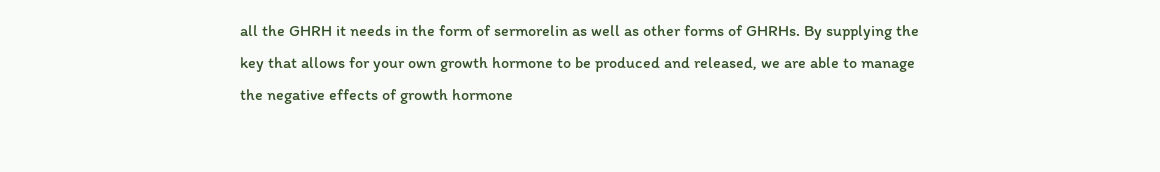all the GHRH it needs in the form of sermorelin as well as other forms of GHRHs. By supplying the key that allows for your own growth hormone to be produced and released, we are able to manage the negative effects of growth hormone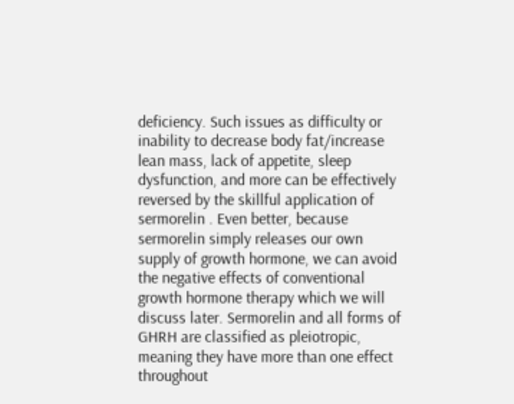deficiency. Such issues as difficulty or inability to decrease body fat/increase lean mass, lack of appetite, sleep dysfunction, and more can be effectively reversed by the skillful application of sermorelin . Even better, because sermorelin simply releases our own supply of growth hormone, we can avoid the negative effects of conventional growth hormone therapy which we will discuss later. Sermorelin and all forms of GHRH are classified as pleiotropic, meaning they have more than one effect throughout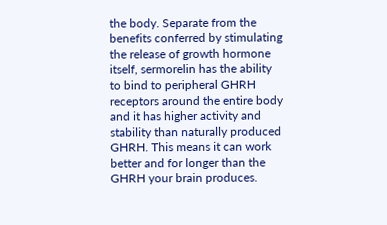the body. Separate from the benefits conferred by stimulating the release of growth hormone itself, sermorelin has the ability to bind to peripheral GHRH receptors around the entire body and it has higher activity and stability than naturally produced GHRH. This means it can work better and for longer than the GHRH your brain produces.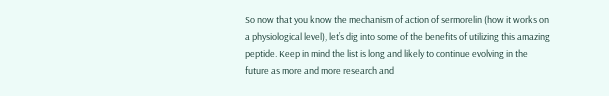So now that you know the mechanism of action of sermorelin (how it works on a physiological level), let’s dig into some of the benefits of utilizing this amazing peptide. Keep in mind the list is long and likely to continue evolving in the future as more and more research and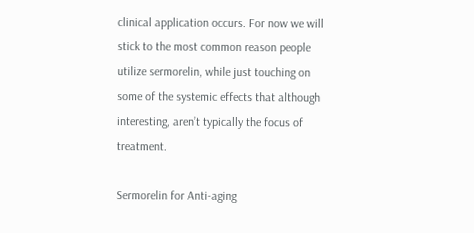clinical application occurs. For now we will stick to the most common reason people utilize sermorelin, while just touching on some of the systemic effects that although interesting, aren’t typically the focus of treatment.

Sermorelin for Anti-aging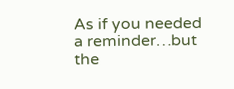As if you needed a reminder…but the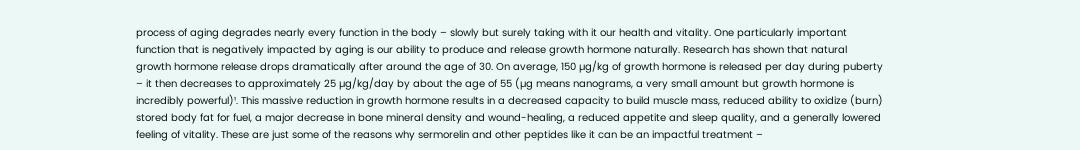process of aging degrades nearly every function in the body – slowly but surely taking with it our health and vitality. One particularly important function that is negatively impacted by aging is our ability to produce and release growth hormone naturally. Research has shown that natural growth hormone release drops dramatically after around the age of 30. On average, 150 µg/kg of growth hormone is released per day during puberty – it then decreases to approximately 25 µg/kg/day by about the age of 55 (µg means nanograms, a very small amount but growth hormone is incredibly powerful)¹. This massive reduction in growth hormone results in a decreased capacity to build muscle mass, reduced ability to oxidize (burn) stored body fat for fuel, a major decrease in bone mineral density and wound-healing, a reduced appetite and sleep quality, and a generally lowered feeling of vitality. These are just some of the reasons why sermorelin and other peptides like it can be an impactful treatment –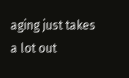aging just takes a lot out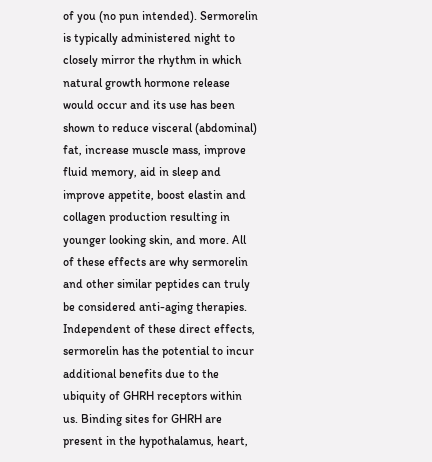of you (no pun intended). Sermorelin is typically administered night to closely mirror the rhythm in which natural growth hormone release would occur and its use has been shown to reduce visceral (abdominal) fat, increase muscle mass, improve fluid memory, aid in sleep and improve appetite, boost elastin and collagen production resulting in younger looking skin, and more. All of these effects are why sermorelin and other similar peptides can truly be considered anti-aging therapies. Independent of these direct effects, sermorelin has the potential to incur additional benefits due to the ubiquity of GHRH receptors within us. Binding sites for GHRH are present in the hypothalamus, heart,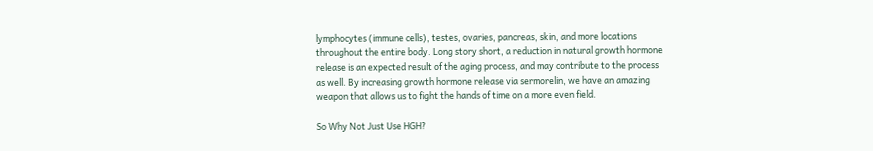lymphocytes (immune cells), testes, ovaries, pancreas, skin, and more locations throughout the entire body. Long story short, a reduction in natural growth hormone release is an expected result of the aging process, and may contribute to the process as well. By increasing growth hormone release via sermorelin, we have an amazing weapon that allows us to fight the hands of time on a more even field.

So Why Not Just Use HGH?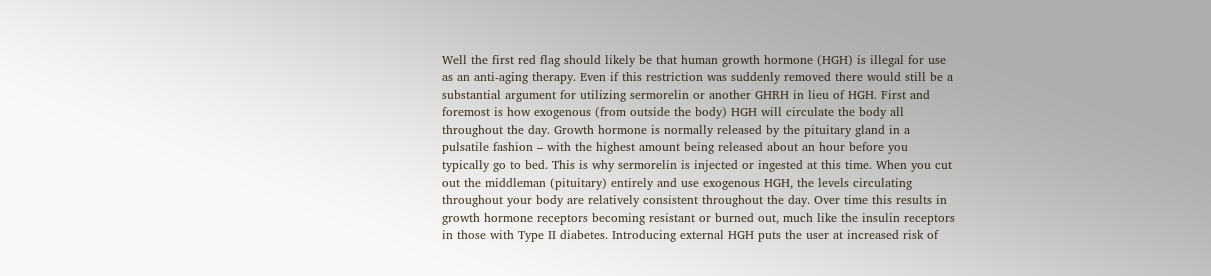Well the first red flag should likely be that human growth hormone (HGH) is illegal for use as an anti-aging therapy. Even if this restriction was suddenly removed there would still be a substantial argument for utilizing sermorelin or another GHRH in lieu of HGH. First and foremost is how exogenous (from outside the body) HGH will circulate the body all throughout the day. Growth hormone is normally released by the pituitary gland in a pulsatile fashion – with the highest amount being released about an hour before you typically go to bed. This is why sermorelin is injected or ingested at this time. When you cut out the middleman (pituitary) entirely and use exogenous HGH, the levels circulating throughout your body are relatively consistent throughout the day. Over time this results in growth hormone receptors becoming resistant or burned out, much like the insulin receptors in those with Type II diabetes. Introducing external HGH puts the user at increased risk of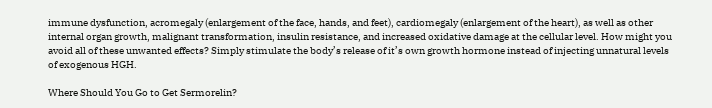immune dysfunction, acromegaly (enlargement of the face, hands, and feet), cardiomegaly (enlargement of the heart), as well as other internal organ growth, malignant transformation, insulin resistance, and increased oxidative damage at the cellular level. How might you avoid all of these unwanted effects? Simply stimulate the body’s release of it’s own growth hormone instead of injecting unnatural levels of exogenous HGH.

Where Should You Go to Get Sermorelin?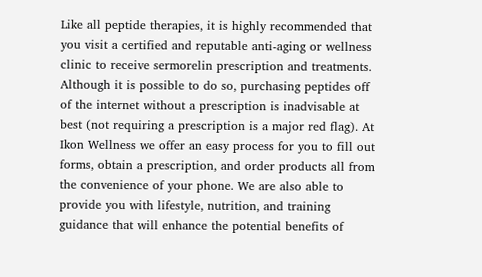Like all peptide therapies, it is highly recommended that you visit a certified and reputable anti-aging or wellness clinic to receive sermorelin prescription and treatments. Although it is possible to do so, purchasing peptides off of the internet without a prescription is inadvisable at best (not requiring a prescription is a major red flag). At Ikon Wellness we offer an easy process for you to fill out forms, obtain a prescription, and order products all from the convenience of your phone. We are also able to provide you with lifestyle, nutrition, and training guidance that will enhance the potential benefits of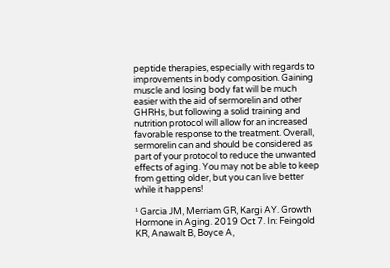peptide therapies, especially with regards to improvements in body composition. Gaining muscle and losing body fat will be much easier with the aid of sermorelin and other GHRHs, but following a solid training and nutrition protocol will allow for an increased favorable response to the treatment. Overall, sermorelin can and should be considered as part of your protocol to reduce the unwanted effects of aging. You may not be able to keep from getting older, but you can live better while it happens!

¹ Garcia JM, Merriam GR, Kargi AY. Growth Hormone in Aging. 2019 Oct 7. In: Feingold KR, Anawalt B, Boyce A,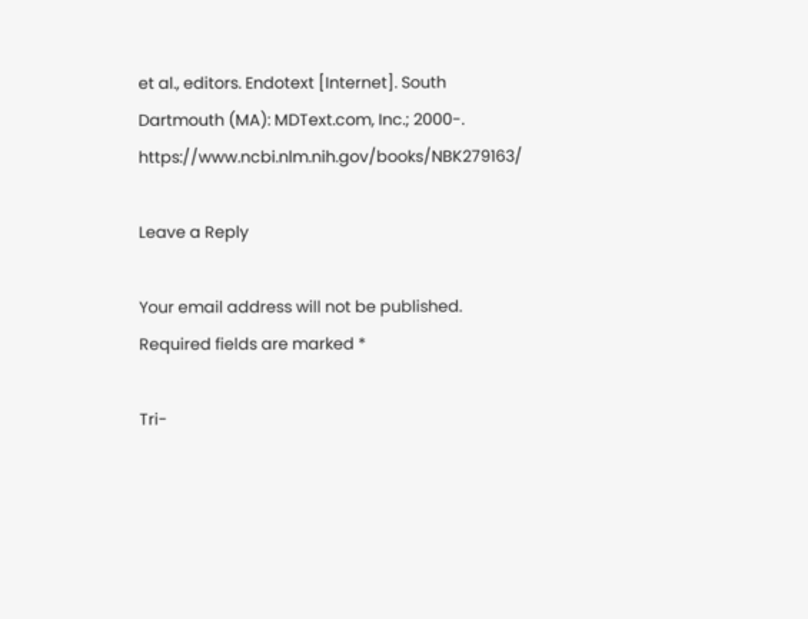et al., editors. Endotext [Internet]. South Dartmouth (MA): MDText.com, Inc.; 2000-. https://www.ncbi.nlm.nih.gov/books/NBK279163/

Leave a Reply

Your email address will not be published. Required fields are marked *

Tri-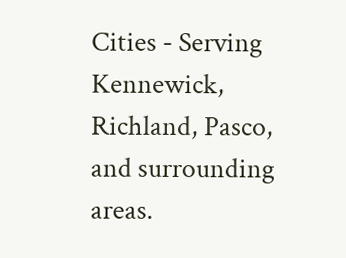Cities - Serving Kennewick, Richland, Pasco, and surrounding areas.